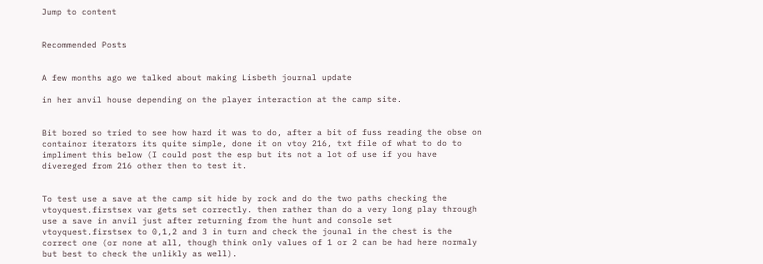Jump to content


Recommended Posts


A few months ago we talked about making Lisbeth journal update

in her anvil house depending on the player interaction at the camp site.


Bit bored so tried to see how hard it was to do, after a bit of fuss reading the obse on containor iterators its quite simple, done it on vtoy 216, txt file of what to do to impliment this below (I could post the esp but its not a lot of use if you have divereged from 216 other then to test it.


To test use a save at the camp sit hide by rock and do the two paths checking the vtoyquest.firstsex var gets set correctly. then rather than do a very long play through use a save in anvil just after returning from the hunt and console set vtoyquest.firstsex to 0,1,2 and 3 in turn and check the jounal in the chest is the correct one (or none at all, though think only values of 1 or 2 can be had here normaly but best to check the unlikly as well).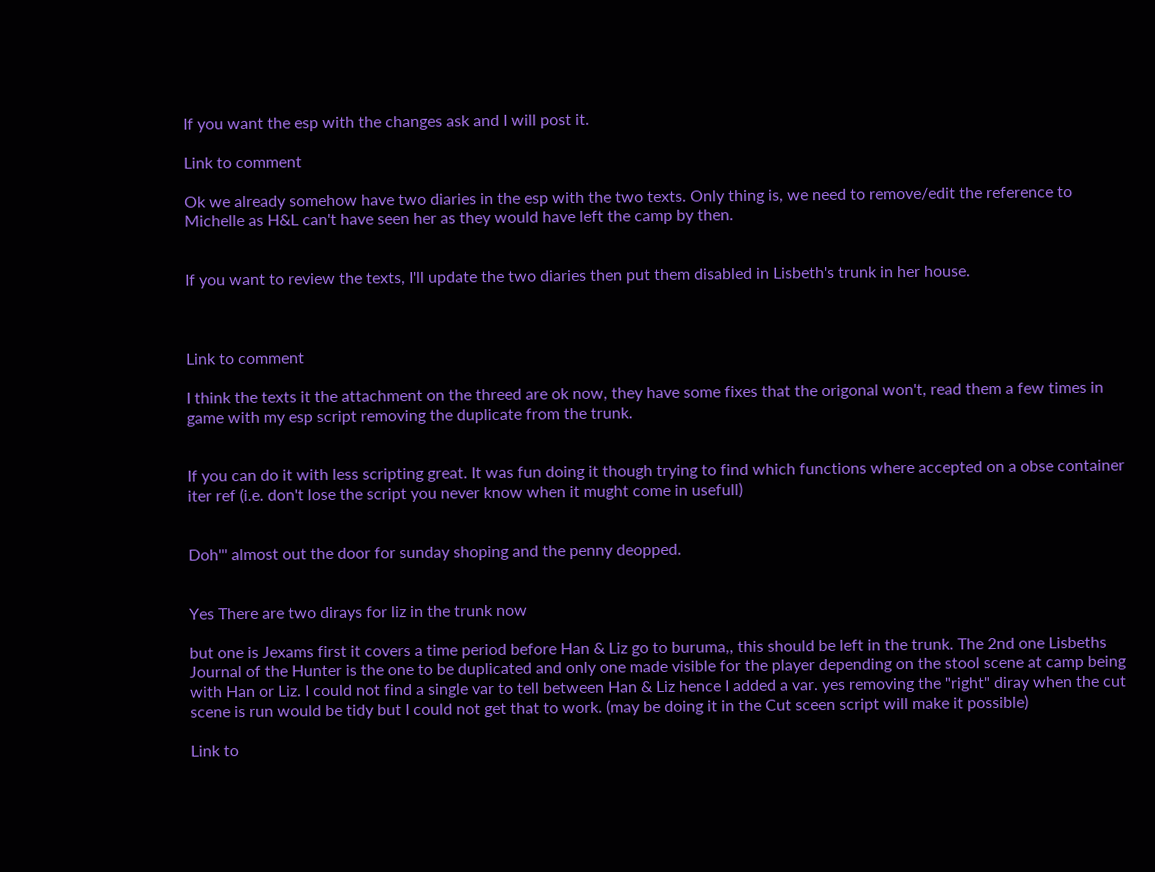If you want the esp with the changes ask and I will post it.

Link to comment

Ok we already somehow have two diaries in the esp with the two texts. Only thing is, we need to remove/edit the reference to Michelle as H&L can't have seen her as they would have left the camp by then.


If you want to review the texts, I'll update the two diaries then put them disabled in Lisbeth's trunk in her house.



Link to comment

I think the texts it the attachment on the threed are ok now, they have some fixes that the origonal won't, read them a few times in game with my esp script removing the duplicate from the trunk.


If you can do it with less scripting great. It was fun doing it though trying to find which functions where accepted on a obse container iter ref (i.e. don't lose the script you never know when it mught come in usefull)


Doh''' almost out the door for sunday shoping and the penny deopped.


Yes There are two dirays for liz in the trunk now

but one is Jexams first it covers a time period before Han & Liz go to buruma,, this should be left in the trunk. The 2nd one Lisbeths Journal of the Hunter is the one to be duplicated and only one made visible for the player depending on the stool scene at camp being with Han or Liz. I could not find a single var to tell between Han & Liz hence I added a var. yes removing the "right" diray when the cut scene is run would be tidy but I could not get that to work. (may be doing it in the Cut sceen script will make it possible)

Link to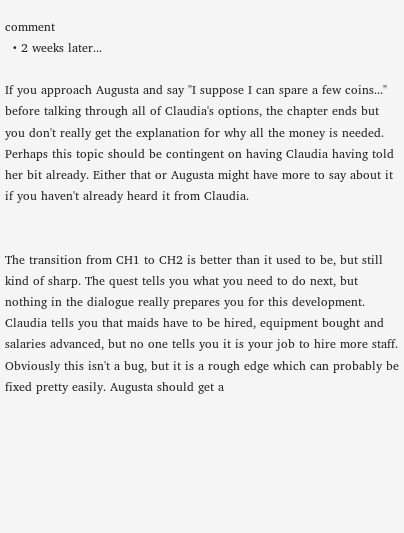comment
  • 2 weeks later...

If you approach Augusta and say "I suppose I can spare a few coins..." before talking through all of Claudia's options, the chapter ends but you don't really get the explanation for why all the money is needed. Perhaps this topic should be contingent on having Claudia having told her bit already. Either that or Augusta might have more to say about it if you haven't already heard it from Claudia.


The transition from CH1 to CH2 is better than it used to be, but still kind of sharp. The quest tells you what you need to do next, but nothing in the dialogue really prepares you for this development. Claudia tells you that maids have to be hired, equipment bought and salaries advanced, but no one tells you it is your job to hire more staff. Obviously this isn't a bug, but it is a rough edge which can probably be fixed pretty easily. Augusta should get a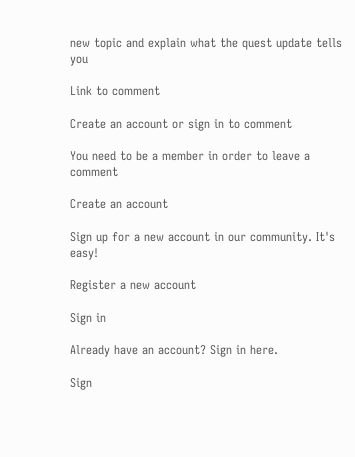new topic and explain what the quest update tells you

Link to comment

Create an account or sign in to comment

You need to be a member in order to leave a comment

Create an account

Sign up for a new account in our community. It's easy!

Register a new account

Sign in

Already have an account? Sign in here.

Sign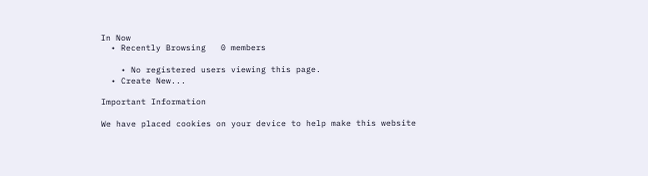In Now
  • Recently Browsing   0 members

    • No registered users viewing this page.
  • Create New...

Important Information

We have placed cookies on your device to help make this website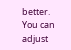better. You can adjust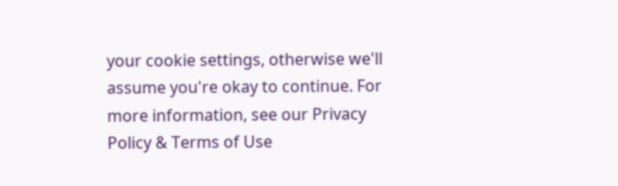your cookie settings, otherwise we'll assume you're okay to continue. For more information, see our Privacy Policy & Terms of Use